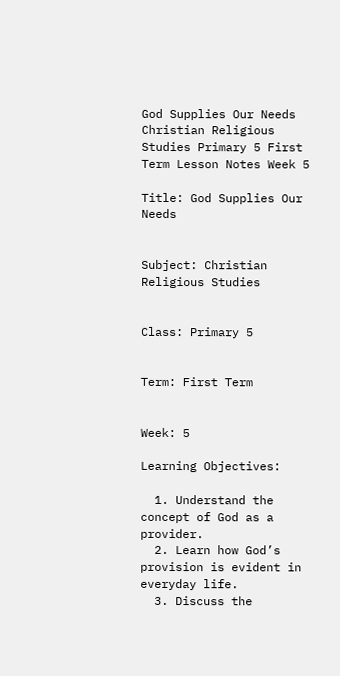God Supplies Our Needs Christian Religious Studies Primary 5 First Term Lesson Notes Week 5

Title: God Supplies Our Needs


Subject: Christian Religious Studies


Class: Primary 5


Term: First Term


Week: 5

Learning Objectives:

  1. Understand the concept of God as a provider.
  2. Learn how God’s provision is evident in everyday life.
  3. Discuss the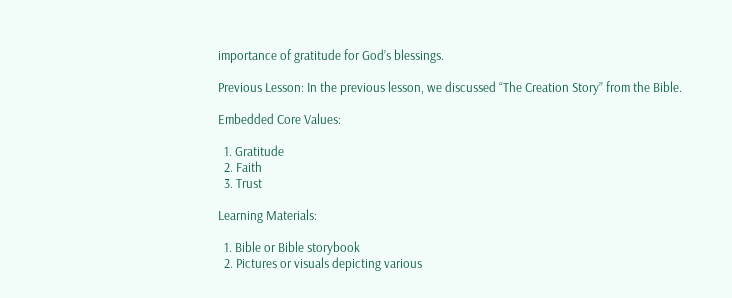importance of gratitude for God’s blessings.

Previous Lesson: In the previous lesson, we discussed “The Creation Story” from the Bible.

Embedded Core Values:

  1. Gratitude
  2. Faith
  3. Trust

Learning Materials:

  1. Bible or Bible storybook
  2. Pictures or visuals depicting various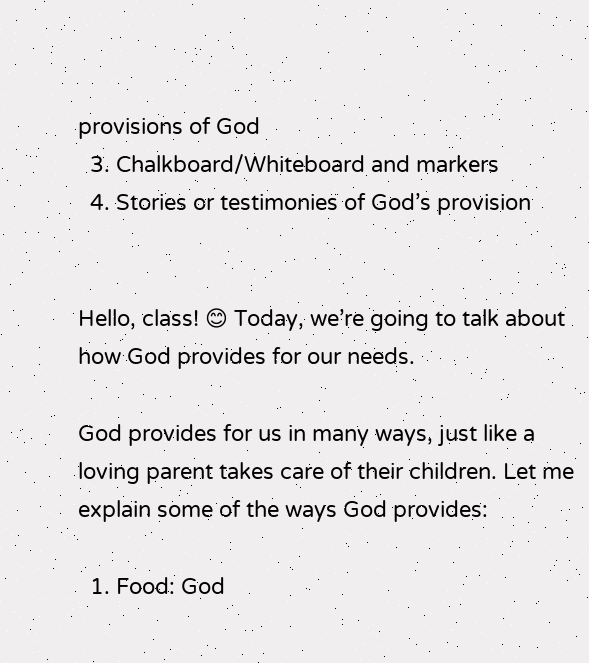provisions of God
  3. Chalkboard/Whiteboard and markers
  4. Stories or testimonies of God’s provision


Hello, class! 😊 Today, we’re going to talk about how God provides for our needs.

God provides for us in many ways, just like a loving parent takes care of their children. Let me explain some of the ways God provides:

  1. Food: God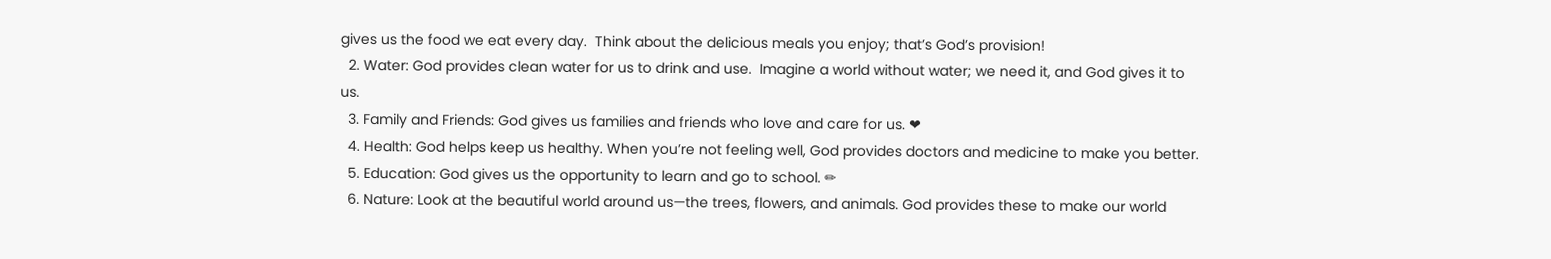gives us the food we eat every day.  Think about the delicious meals you enjoy; that’s God’s provision!
  2. Water: God provides clean water for us to drink and use.  Imagine a world without water; we need it, and God gives it to us.
  3. Family and Friends: God gives us families and friends who love and care for us. ❤
  4. Health: God helps keep us healthy. When you’re not feeling well, God provides doctors and medicine to make you better.
  5. Education: God gives us the opportunity to learn and go to school. ✏
  6. Nature: Look at the beautiful world around us—the trees, flowers, and animals. God provides these to make our world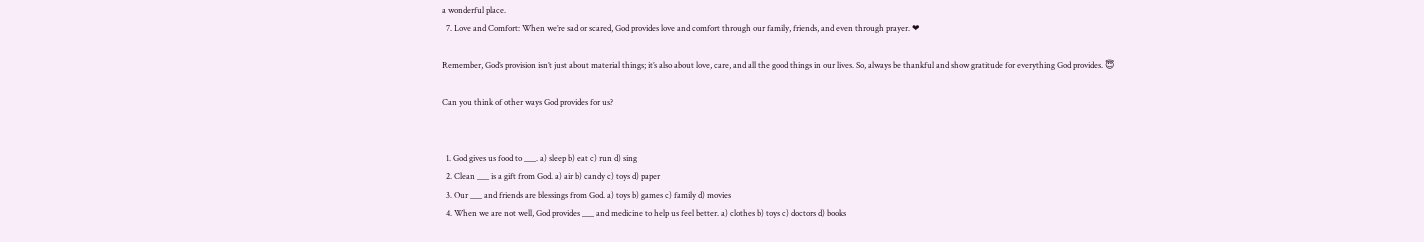a wonderful place.
  7. Love and Comfort: When we’re sad or scared, God provides love and comfort through our family, friends, and even through prayer. ❤

Remember, God’s provision isn’t just about material things; it’s also about love, care, and all the good things in our lives. So, always be thankful and show gratitude for everything God provides. 😇

Can you think of other ways God provides for us?


  1. God gives us food to ___. a) sleep b) eat c) run d) sing
  2. Clean ___ is a gift from God. a) air b) candy c) toys d) paper
  3. Our ___ and friends are blessings from God. a) toys b) games c) family d) movies
  4. When we are not well, God provides ___ and medicine to help us feel better. a) clothes b) toys c) doctors d) books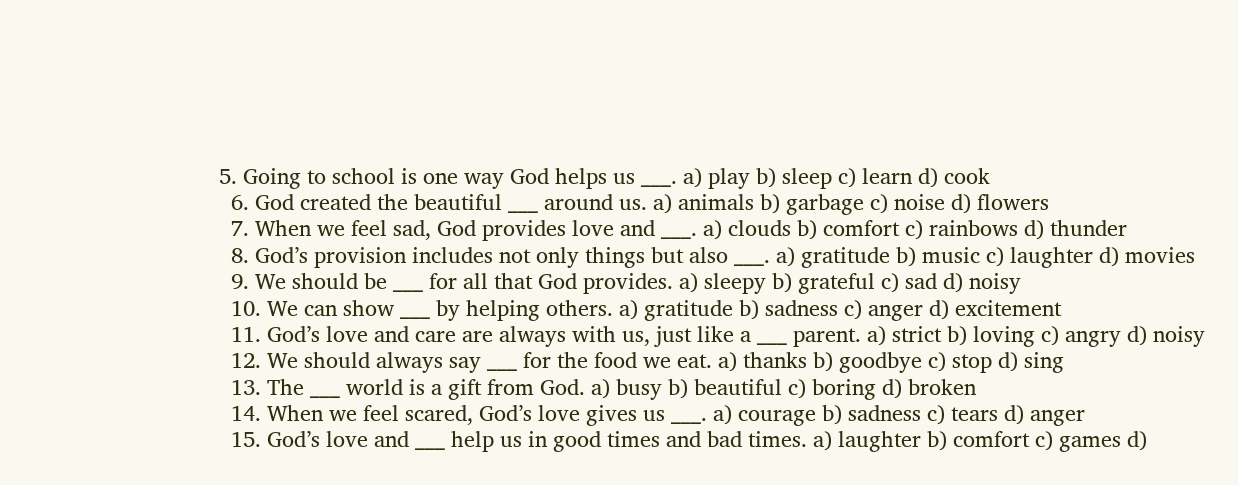5. Going to school is one way God helps us ___. a) play b) sleep c) learn d) cook
  6. God created the beautiful ___ around us. a) animals b) garbage c) noise d) flowers
  7. When we feel sad, God provides love and ___. a) clouds b) comfort c) rainbows d) thunder
  8. God’s provision includes not only things but also ___. a) gratitude b) music c) laughter d) movies
  9. We should be ___ for all that God provides. a) sleepy b) grateful c) sad d) noisy
  10. We can show ___ by helping others. a) gratitude b) sadness c) anger d) excitement
  11. God’s love and care are always with us, just like a ___ parent. a) strict b) loving c) angry d) noisy
  12. We should always say ___ for the food we eat. a) thanks b) goodbye c) stop d) sing
  13. The ___ world is a gift from God. a) busy b) beautiful c) boring d) broken
  14. When we feel scared, God’s love gives us ___. a) courage b) sadness c) tears d) anger
  15. God’s love and ___ help us in good times and bad times. a) laughter b) comfort c) games d)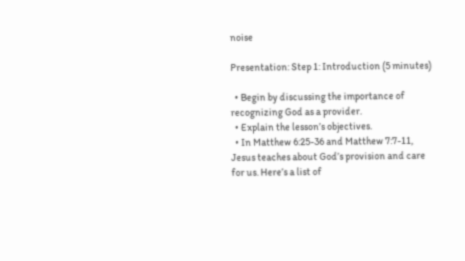noise

Presentation: Step 1: Introduction (5 minutes)

  • Begin by discussing the importance of recognizing God as a provider.
  • Explain the lesson’s objectives.
  • In Matthew 6:25-36 and Matthew 7:7-11, Jesus teaches about God’s provision and care for us. Here’s a list of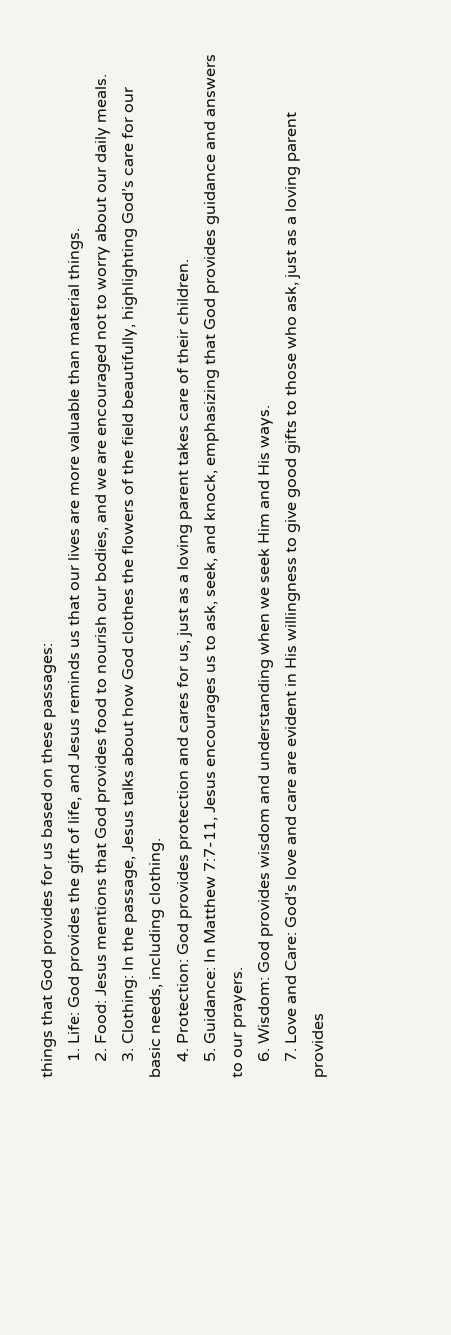things that God provides for us based on these passages:
    1. Life: God provides the gift of life, and Jesus reminds us that our lives are more valuable than material things.
    2. Food: Jesus mentions that God provides food to nourish our bodies, and we are encouraged not to worry about our daily meals.
    3. Clothing: In the passage, Jesus talks about how God clothes the flowers of the field beautifully, highlighting God’s care for our basic needs, including clothing.
    4. Protection: God provides protection and cares for us, just as a loving parent takes care of their children.
    5. Guidance: In Matthew 7:7-11, Jesus encourages us to ask, seek, and knock, emphasizing that God provides guidance and answers to our prayers.
    6. Wisdom: God provides wisdom and understanding when we seek Him and His ways.
    7. Love and Care: God’s love and care are evident in His willingness to give good gifts to those who ask, just as a loving parent provides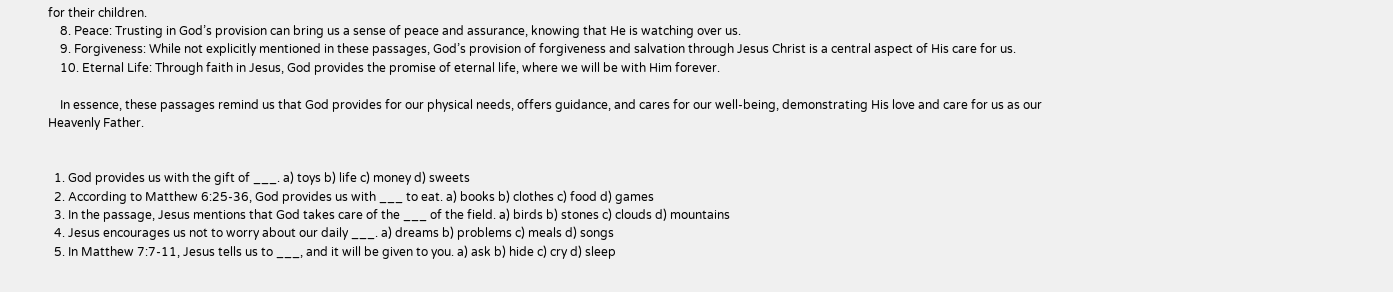for their children.
    8. Peace: Trusting in God’s provision can bring us a sense of peace and assurance, knowing that He is watching over us.
    9. Forgiveness: While not explicitly mentioned in these passages, God’s provision of forgiveness and salvation through Jesus Christ is a central aspect of His care for us.
    10. Eternal Life: Through faith in Jesus, God provides the promise of eternal life, where we will be with Him forever.

    In essence, these passages remind us that God provides for our physical needs, offers guidance, and cares for our well-being, demonstrating His love and care for us as our Heavenly Father.


  1. God provides us with the gift of ___. a) toys b) life c) money d) sweets
  2. According to Matthew 6:25-36, God provides us with ___ to eat. a) books b) clothes c) food d) games
  3. In the passage, Jesus mentions that God takes care of the ___ of the field. a) birds b) stones c) clouds d) mountains
  4. Jesus encourages us not to worry about our daily ___. a) dreams b) problems c) meals d) songs
  5. In Matthew 7:7-11, Jesus tells us to ___, and it will be given to you. a) ask b) hide c) cry d) sleep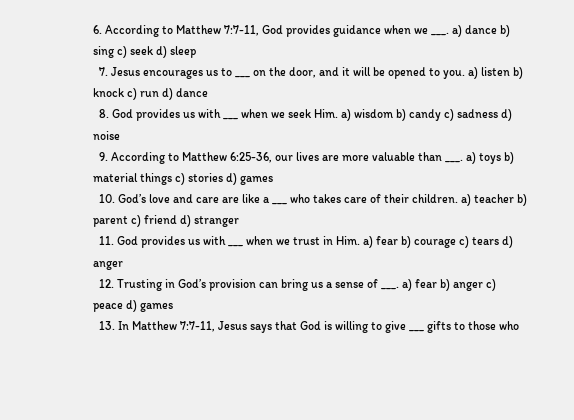6. According to Matthew 7:7-11, God provides guidance when we ___. a) dance b) sing c) seek d) sleep
  7. Jesus encourages us to ___ on the door, and it will be opened to you. a) listen b) knock c) run d) dance
  8. God provides us with ___ when we seek Him. a) wisdom b) candy c) sadness d) noise
  9. According to Matthew 6:25-36, our lives are more valuable than ___. a) toys b) material things c) stories d) games
  10. God’s love and care are like a ___ who takes care of their children. a) teacher b) parent c) friend d) stranger
  11. God provides us with ___ when we trust in Him. a) fear b) courage c) tears d) anger
  12. Trusting in God’s provision can bring us a sense of ___. a) fear b) anger c) peace d) games
  13. In Matthew 7:7-11, Jesus says that God is willing to give ___ gifts to those who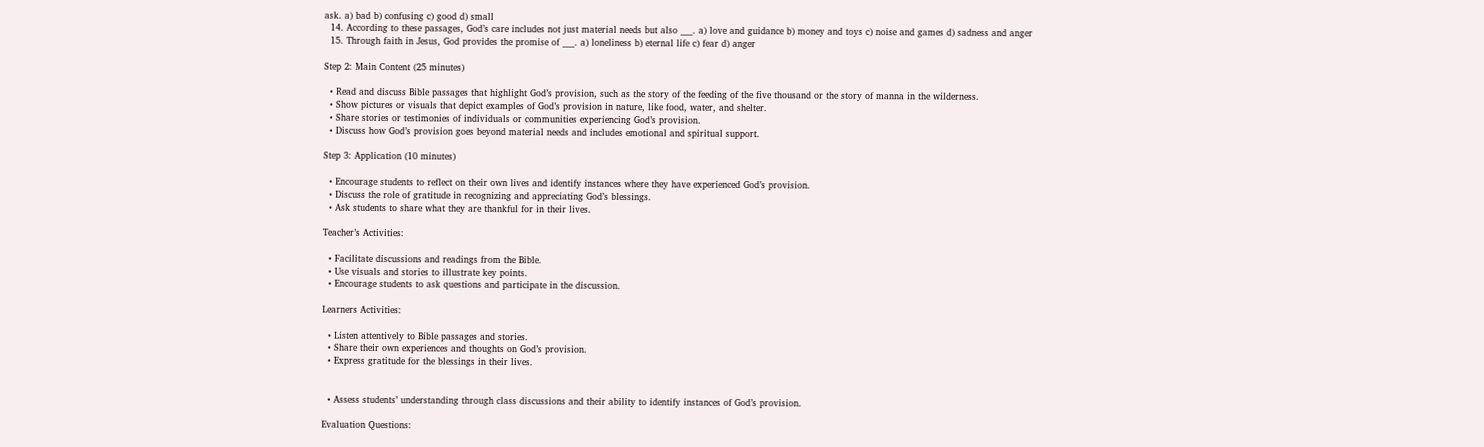ask. a) bad b) confusing c) good d) small
  14. According to these passages, God’s care includes not just material needs but also ___. a) love and guidance b) money and toys c) noise and games d) sadness and anger
  15. Through faith in Jesus, God provides the promise of ___. a) loneliness b) eternal life c) fear d) anger

Step 2: Main Content (25 minutes)

  • Read and discuss Bible passages that highlight God’s provision, such as the story of the feeding of the five thousand or the story of manna in the wilderness.
  • Show pictures or visuals that depict examples of God’s provision in nature, like food, water, and shelter.
  • Share stories or testimonies of individuals or communities experiencing God’s provision.
  • Discuss how God’s provision goes beyond material needs and includes emotional and spiritual support.

Step 3: Application (10 minutes)

  • Encourage students to reflect on their own lives and identify instances where they have experienced God’s provision.
  • Discuss the role of gratitude in recognizing and appreciating God’s blessings.
  • Ask students to share what they are thankful for in their lives.

Teacher’s Activities:

  • Facilitate discussions and readings from the Bible.
  • Use visuals and stories to illustrate key points.
  • Encourage students to ask questions and participate in the discussion.

Learners Activities:

  • Listen attentively to Bible passages and stories.
  • Share their own experiences and thoughts on God’s provision.
  • Express gratitude for the blessings in their lives.


  • Assess students’ understanding through class discussions and their ability to identify instances of God’s provision.

Evaluation Questions: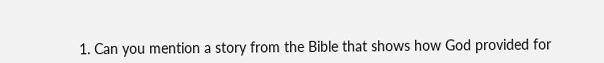1. Can you mention a story from the Bible that shows how God provided for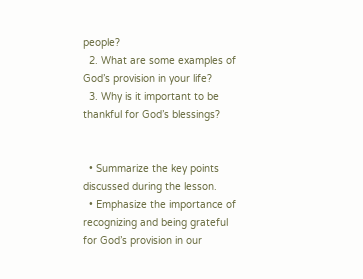people?
  2. What are some examples of God’s provision in your life?
  3. Why is it important to be thankful for God’s blessings?


  • Summarize the key points discussed during the lesson.
  • Emphasize the importance of recognizing and being grateful for God’s provision in our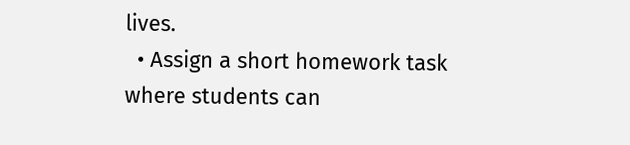lives.
  • Assign a short homework task where students can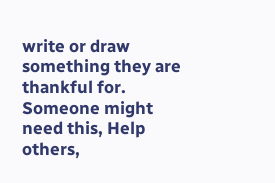write or draw something they are thankful for.
Someone might need this, Help others,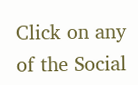Click on any of the Social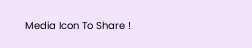Media Icon To Share !